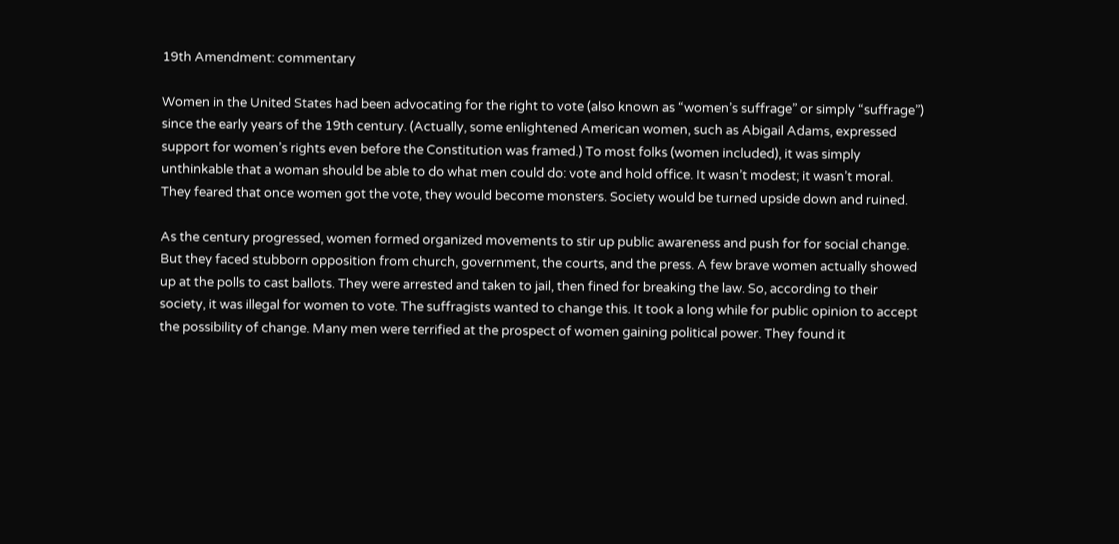19th Amendment: commentary

Women in the United States had been advocating for the right to vote (also known as “women’s suffrage” or simply “suffrage”) since the early years of the 19th century. (Actually, some enlightened American women, such as Abigail Adams, expressed support for women’s rights even before the Constitution was framed.) To most folks (women included), it was simply unthinkable that a woman should be able to do what men could do: vote and hold office. It wasn’t modest; it wasn’t moral. They feared that once women got the vote, they would become monsters. Society would be turned upside down and ruined.

As the century progressed, women formed organized movements to stir up public awareness and push for for social change. But they faced stubborn opposition from church, government, the courts, and the press. A few brave women actually showed up at the polls to cast ballots. They were arrested and taken to jail, then fined for breaking the law. So, according to their society, it was illegal for women to vote. The suffragists wanted to change this. It took a long while for public opinion to accept the possibility of change. Many men were terrified at the prospect of women gaining political power. They found it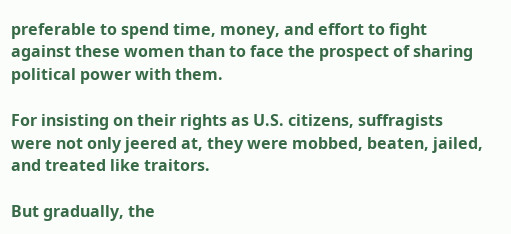preferable to spend time, money, and effort to fight against these women than to face the prospect of sharing political power with them.

For insisting on their rights as U.S. citizens, suffragists were not only jeered at, they were mobbed, beaten, jailed, and treated like traitors.

But gradually, the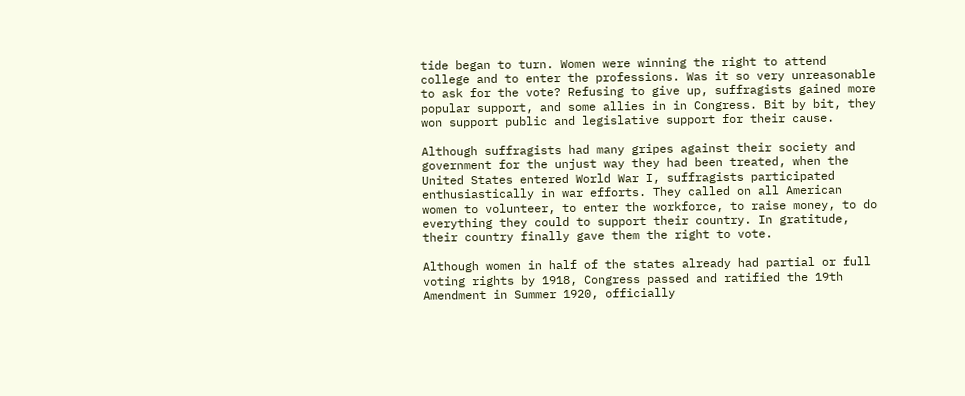tide began to turn. Women were winning the right to attend college and to enter the professions. Was it so very unreasonable to ask for the vote? Refusing to give up, suffragists gained more popular support, and some allies in in Congress. Bit by bit, they won support public and legislative support for their cause.

Although suffragists had many gripes against their society and government for the unjust way they had been treated, when the United States entered World War I, suffragists participated enthusiastically in war efforts. They called on all American women to volunteer, to enter the workforce, to raise money, to do everything they could to support their country. In gratitude, their country finally gave them the right to vote.

Although women in half of the states already had partial or full voting rights by 1918, Congress passed and ratified the 19th Amendment in Summer 1920, officially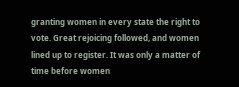granting women in every state the right to vote. Great rejoicing followed, and women lined up to register. It was only a matter of time before women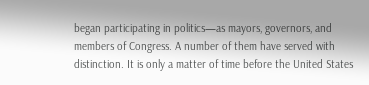began participating in politics—as mayors, governors, and members of Congress. A number of them have served with distinction. It is only a matter of time before the United States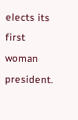elects its first woman president.